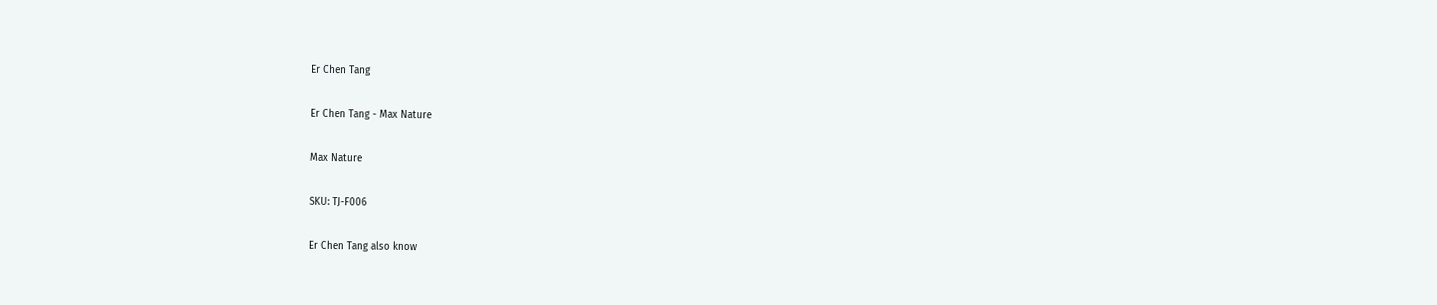Er Chen Tang

Er Chen Tang - Max Nature

Max Nature

SKU: TJ-F006

Er Chen Tang also know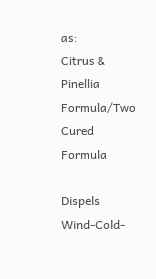as:
Citrus & Pinellia Formula/Two Cured Formula

Dispels Wind-Cold-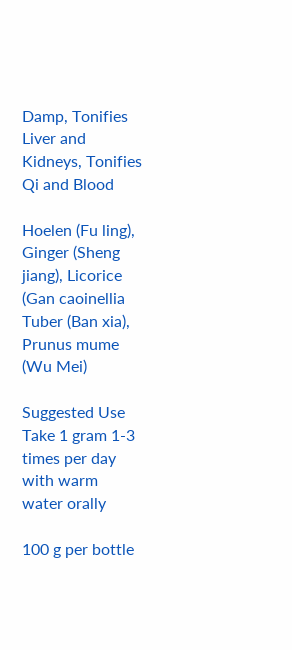Damp, Tonifies Liver and Kidneys, Tonifies Qi and Blood

Hoelen (Fu ling), Ginger (Sheng jiang), Licorice (Gan caoinellia Tuber (Ban xia), Prunus mume (Wu Mei)

Suggested Use
Take 1 gram 1-3 times per day with warm water orally

100 g per bottle